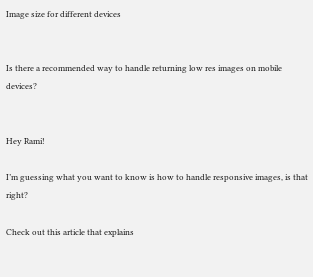Image size for different devices


Is there a recommended way to handle returning low res images on mobile devices?


Hey Rami!

I’m guessing what you want to know is how to handle responsive images, is that right?

Check out this article that explains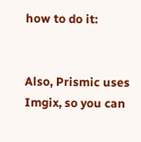how to do it:


Also, Prismic uses Imgix, so you can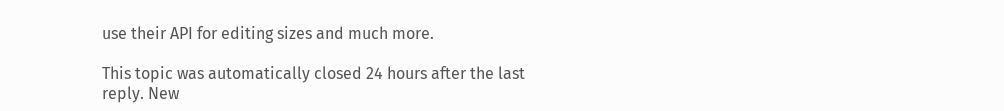use their API for editing sizes and much more.

This topic was automatically closed 24 hours after the last reply. New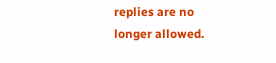replies are no longer allowed.